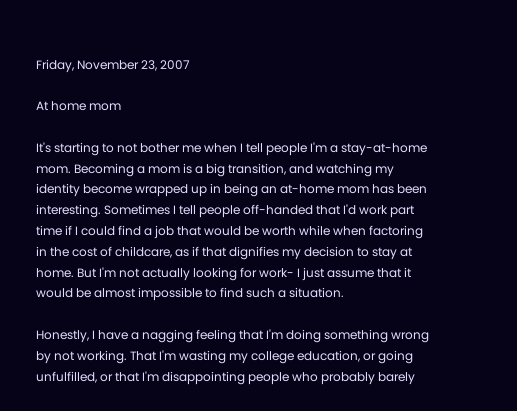Friday, November 23, 2007

At home mom

It's starting to not bother me when I tell people I'm a stay-at-home mom. Becoming a mom is a big transition, and watching my identity become wrapped up in being an at-home mom has been interesting. Sometimes I tell people off-handed that I'd work part time if I could find a job that would be worth while when factoring in the cost of childcare, as if that dignifies my decision to stay at home. But I'm not actually looking for work- I just assume that it would be almost impossible to find such a situation.

Honestly, I have a nagging feeling that I'm doing something wrong by not working. That I'm wasting my college education, or going unfulfilled, or that I'm disappointing people who probably barely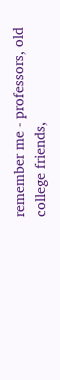remember me - professors, old college friends,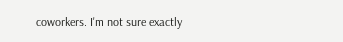coworkers. I'm not sure exactly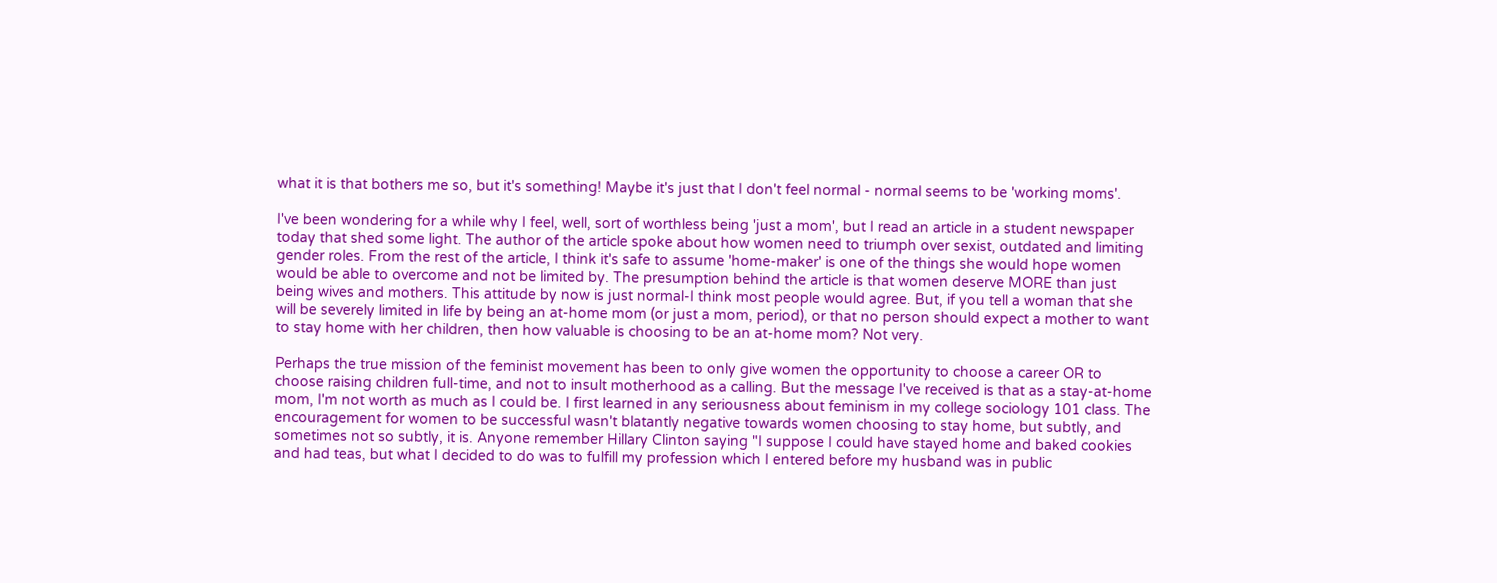what it is that bothers me so, but it's something! Maybe it's just that I don't feel normal - normal seems to be 'working moms'.

I've been wondering for a while why I feel, well, sort of worthless being 'just a mom', but I read an article in a student newspaper today that shed some light. The author of the article spoke about how women need to triumph over sexist, outdated and limiting gender roles. From the rest of the article, I think it's safe to assume 'home-maker' is one of the things she would hope women would be able to overcome and not be limited by. The presumption behind the article is that women deserve MORE than just being wives and mothers. This attitude by now is just normal-I think most people would agree. But, if you tell a woman that she will be severely limited in life by being an at-home mom (or just a mom, period), or that no person should expect a mother to want to stay home with her children, then how valuable is choosing to be an at-home mom? Not very.

Perhaps the true mission of the feminist movement has been to only give women the opportunity to choose a career OR to choose raising children full-time, and not to insult motherhood as a calling. But the message I've received is that as a stay-at-home mom, I'm not worth as much as I could be. I first learned in any seriousness about feminism in my college sociology 101 class. The encouragement for women to be successful wasn't blatantly negative towards women choosing to stay home, but subtly, and sometimes not so subtly, it is. Anyone remember Hillary Clinton saying "I suppose I could have stayed home and baked cookies and had teas, but what I decided to do was to fulfill my profession which I entered before my husband was in public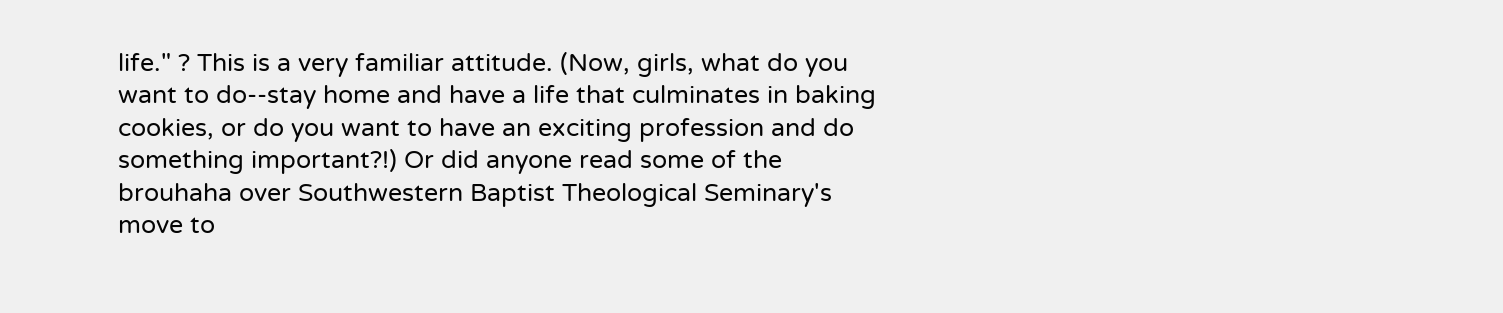life." ? This is a very familiar attitude. (Now, girls, what do you want to do--stay home and have a life that culminates in baking cookies, or do you want to have an exciting profession and do something important?!) Or did anyone read some of the brouhaha over Southwestern Baptist Theological Seminary's move to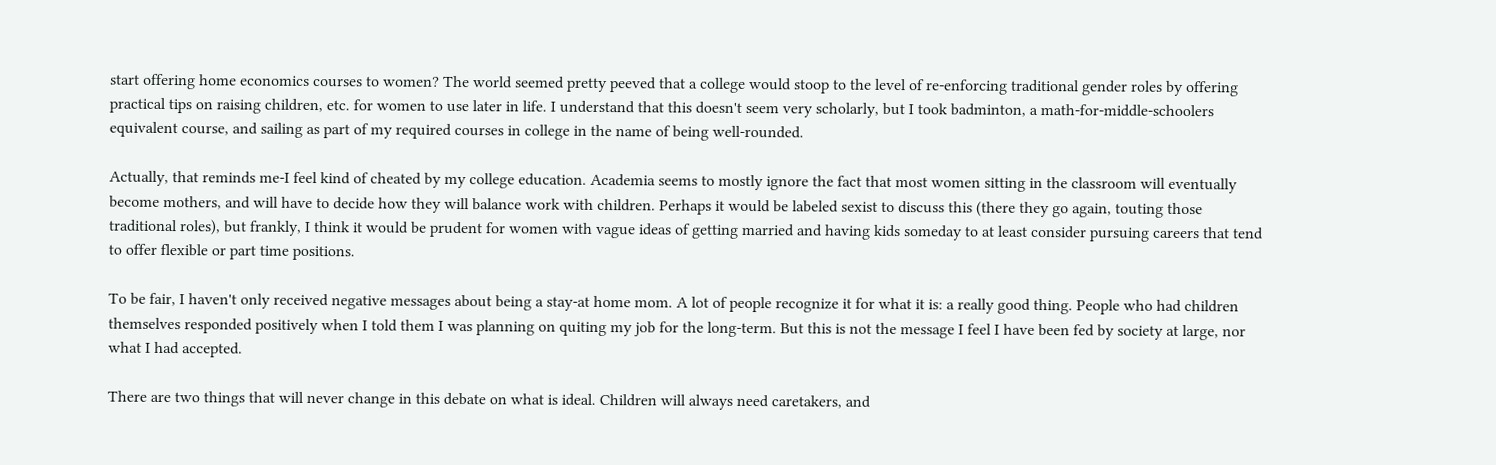start offering home economics courses to women? The world seemed pretty peeved that a college would stoop to the level of re-enforcing traditional gender roles by offering practical tips on raising children, etc. for women to use later in life. I understand that this doesn't seem very scholarly, but I took badminton, a math-for-middle-schoolers equivalent course, and sailing as part of my required courses in college in the name of being well-rounded.

Actually, that reminds me-I feel kind of cheated by my college education. Academia seems to mostly ignore the fact that most women sitting in the classroom will eventually become mothers, and will have to decide how they will balance work with children. Perhaps it would be labeled sexist to discuss this (there they go again, touting those traditional roles), but frankly, I think it would be prudent for women with vague ideas of getting married and having kids someday to at least consider pursuing careers that tend to offer flexible or part time positions.

To be fair, I haven't only received negative messages about being a stay-at home mom. A lot of people recognize it for what it is: a really good thing. People who had children themselves responded positively when I told them I was planning on quiting my job for the long-term. But this is not the message I feel I have been fed by society at large, nor what I had accepted.

There are two things that will never change in this debate on what is ideal. Children will always need caretakers, and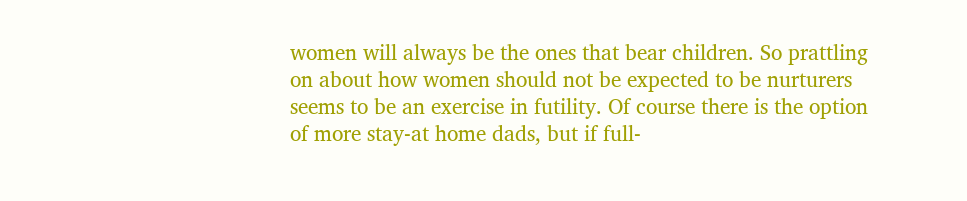women will always be the ones that bear children. So prattling on about how women should not be expected to be nurturers seems to be an exercise in futility. Of course there is the option of more stay-at home dads, but if full-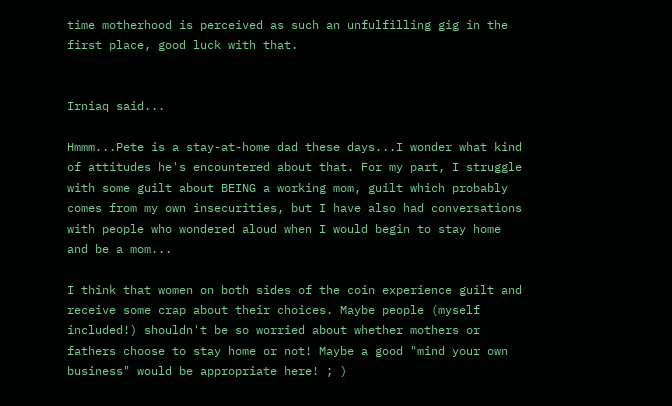time motherhood is perceived as such an unfulfilling gig in the first place, good luck with that.


Irniaq said...

Hmmm...Pete is a stay-at-home dad these days...I wonder what kind of attitudes he's encountered about that. For my part, I struggle with some guilt about BEING a working mom, guilt which probably comes from my own insecurities, but I have also had conversations with people who wondered aloud when I would begin to stay home and be a mom...

I think that women on both sides of the coin experience guilt and receive some crap about their choices. Maybe people (myself included!) shouldn't be so worried about whether mothers or fathers choose to stay home or not! Maybe a good "mind your own business" would be appropriate here! ; )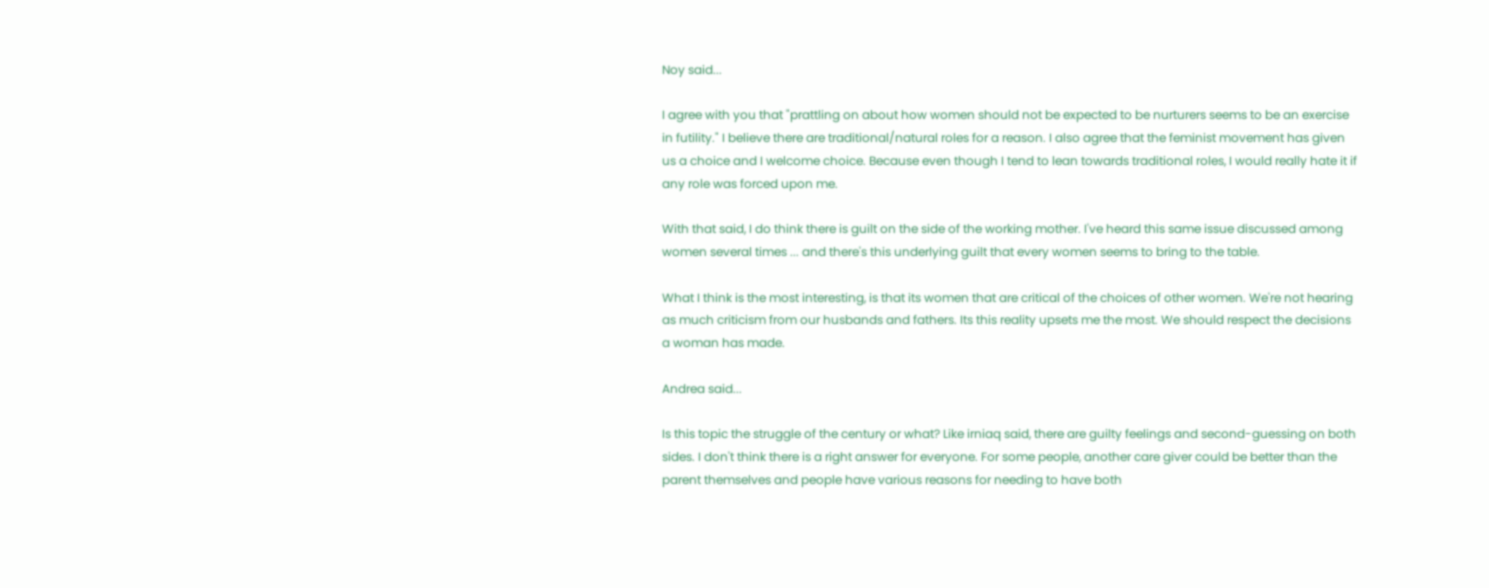Noy said...

I agree with you that "prattling on about how women should not be expected to be nurturers seems to be an exercise in futility." I believe there are traditional/natural roles for a reason. I also agree that the feminist movement has given us a choice and I welcome choice. Because even though I tend to lean towards traditional roles, I would really hate it if any role was forced upon me.

With that said, I do think there is guilt on the side of the working mother. I've heard this same issue discussed among women several times ... and there's this underlying guilt that every women seems to bring to the table.

What I think is the most interesting, is that its women that are critical of the choices of other women. We're not hearing as much criticism from our husbands and fathers. Its this reality upsets me the most. We should respect the decisions a woman has made.

Andrea said...

Is this topic the struggle of the century or what? Like irniaq said, there are guilty feelings and second-guessing on both sides. I don't think there is a right answer for everyone. For some people, another care giver could be better than the parent themselves and people have various reasons for needing to have both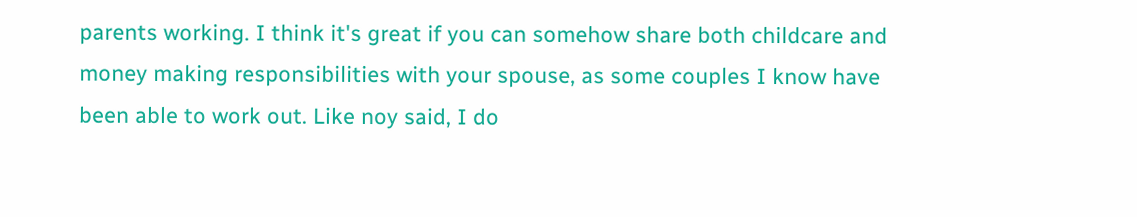parents working. I think it's great if you can somehow share both childcare and money making responsibilities with your spouse, as some couples I know have been able to work out. Like noy said, I do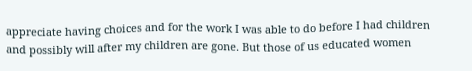appreciate having choices and for the work I was able to do before I had children and possibly will after my children are gone. But those of us educated women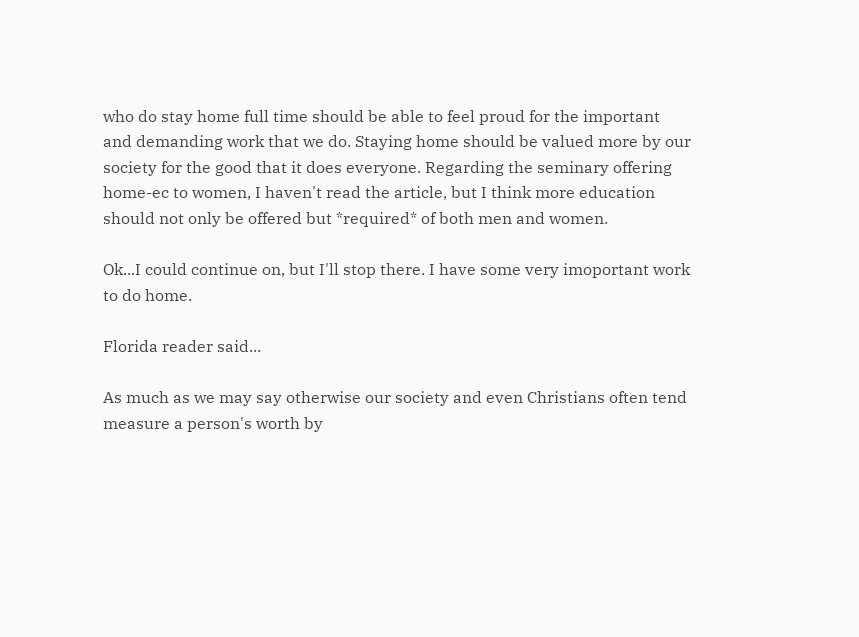who do stay home full time should be able to feel proud for the important and demanding work that we do. Staying home should be valued more by our society for the good that it does everyone. Regarding the seminary offering home-ec to women, I haven't read the article, but I think more education should not only be offered but *required* of both men and women.

Ok...I could continue on, but I'll stop there. I have some very imoportant work to do home.

Florida reader said...

As much as we may say otherwise our society and even Christians often tend measure a person's worth by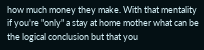how much money they make. With that mentality if you're "only" a stay at home mother what can be the logical conclusion but that you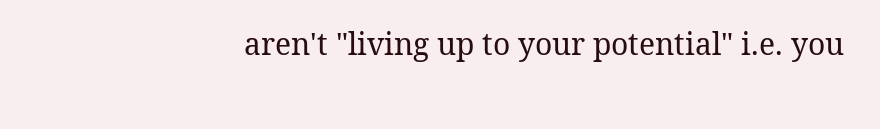aren't "living up to your potential" i.e. you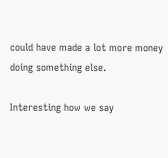could have made a lot more money doing something else.

Interesting how we say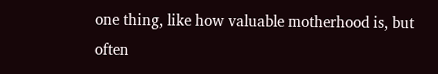one thing, like how valuable motherhood is, but often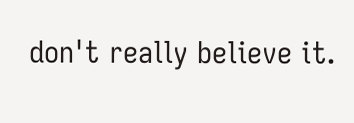don't really believe it.